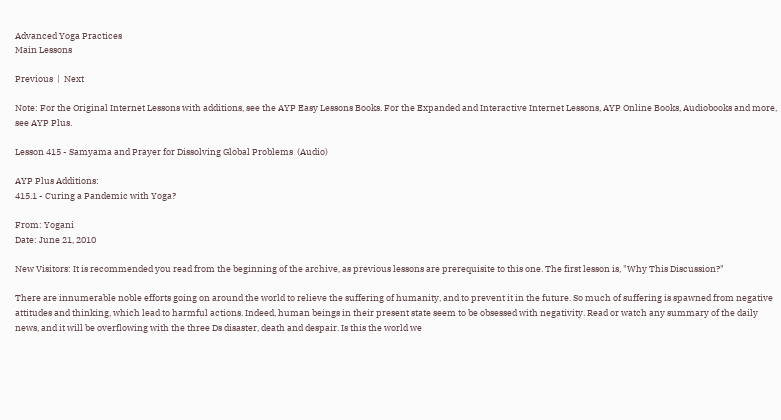Advanced Yoga Practices
Main Lessons

Previous  |  Next

Note: For the Original Internet Lessons with additions, see the AYP Easy Lessons Books. For the Expanded and Interactive Internet Lessons, AYP Online Books, Audiobooks and more, see AYP Plus.

Lesson 415 - Samyama and Prayer for Dissolving Global Problems  (Audio)

AYP Plus Additions:
415.1 - Curing a Pandemic with Yoga?

From: Yogani
Date: June 21, 2010

New Visitors: It is recommended you read from the beginning of the archive, as previous lessons are prerequisite to this one. The first lesson is, "Why This Discussion?"

There are innumerable noble efforts going on around the world to relieve the suffering of humanity, and to prevent it in the future. So much of suffering is spawned from negative attitudes and thinking, which lead to harmful actions. Indeed, human beings in their present state seem to be obsessed with negativity. Read or watch any summary of the daily news, and it will be overflowing with the three Ds disaster, death and despair. Is this the world we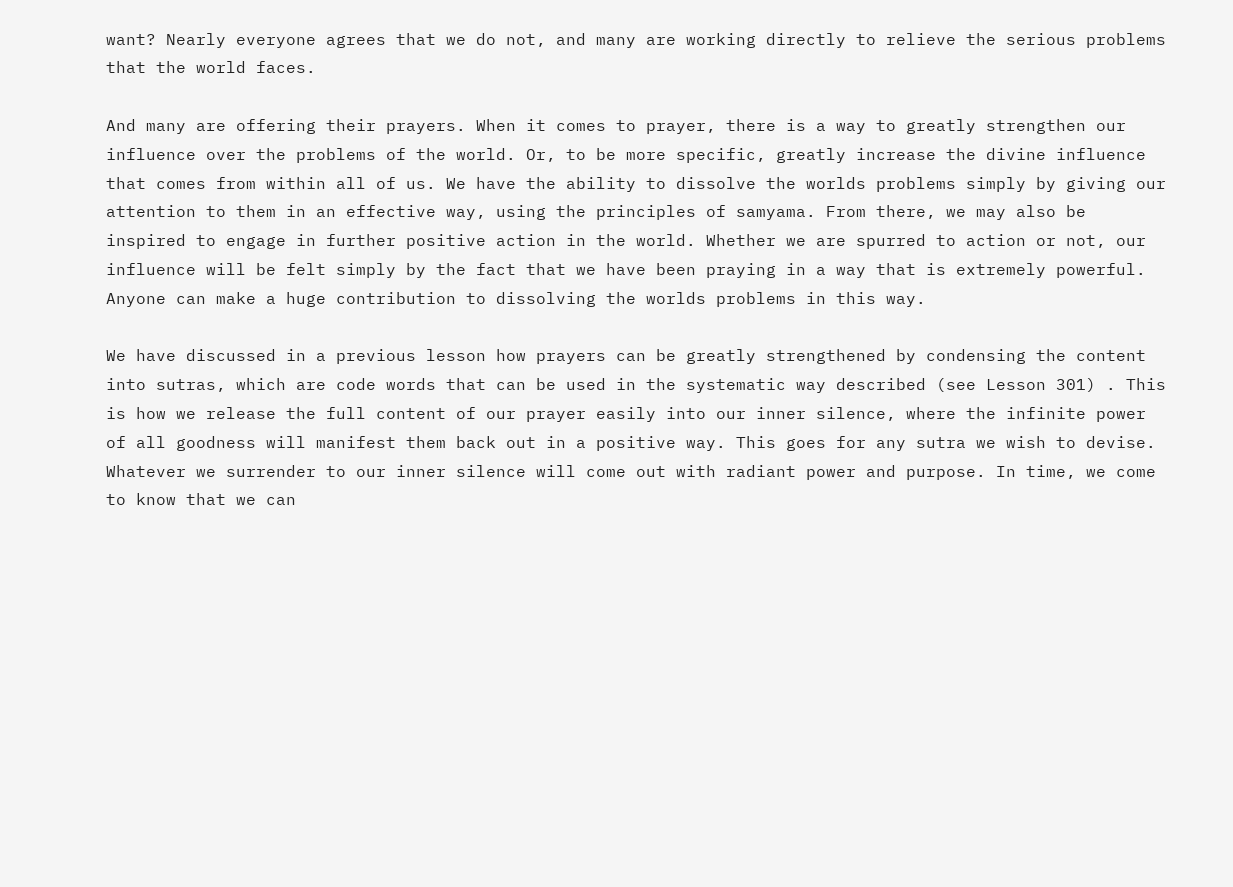want? Nearly everyone agrees that we do not, and many are working directly to relieve the serious problems that the world faces.

And many are offering their prayers. When it comes to prayer, there is a way to greatly strengthen our influence over the problems of the world. Or, to be more specific, greatly increase the divine influence that comes from within all of us. We have the ability to dissolve the worlds problems simply by giving our attention to them in an effective way, using the principles of samyama. From there, we may also be inspired to engage in further positive action in the world. Whether we are spurred to action or not, our influence will be felt simply by the fact that we have been praying in a way that is extremely powerful. Anyone can make a huge contribution to dissolving the worlds problems in this way.

We have discussed in a previous lesson how prayers can be greatly strengthened by condensing the content into sutras, which are code words that can be used in the systematic way described (see Lesson 301) . This is how we release the full content of our prayer easily into our inner silence, where the infinite power of all goodness will manifest them back out in a positive way. This goes for any sutra we wish to devise. Whatever we surrender to our inner silence will come out with radiant power and purpose. In time, we come to know that we can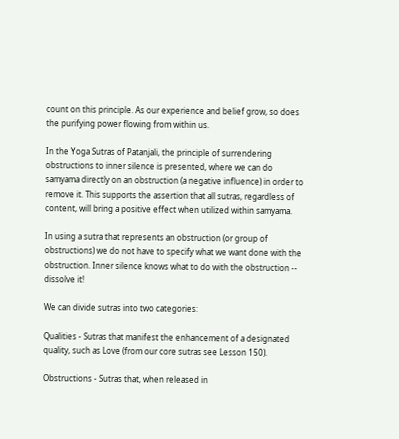count on this principle. As our experience and belief grow, so does the purifying power flowing from within us.

In the Yoga Sutras of Patanjali, the principle of surrendering obstructions to inner silence is presented, where we can do samyama directly on an obstruction (a negative influence) in order to remove it. This supports the assertion that all sutras, regardless of content, will bring a positive effect when utilized within samyama.

In using a sutra that represents an obstruction (or group of obstructions) we do not have to specify what we want done with the obstruction. Inner silence knows what to do with the obstruction -- dissolve it!

We can divide sutras into two categories:

Qualities - Sutras that manifest the enhancement of a designated quality, such as Love (from our core sutras see Lesson 150).

Obstructions - Sutras that, when released in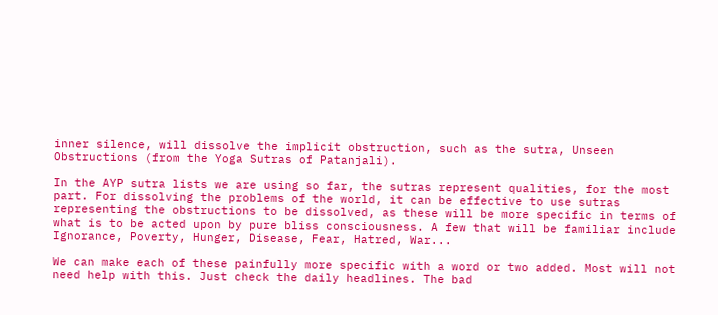inner silence, will dissolve the implicit obstruction, such as the sutra, Unseen Obstructions (from the Yoga Sutras of Patanjali).

In the AYP sutra lists we are using so far, the sutras represent qualities, for the most part. For dissolving the problems of the world, it can be effective to use sutras representing the obstructions to be dissolved, as these will be more specific in terms of what is to be acted upon by pure bliss consciousness. A few that will be familiar include Ignorance, Poverty, Hunger, Disease, Fear, Hatred, War...

We can make each of these painfully more specific with a word or two added. Most will not need help with this. Just check the daily headlines. The bad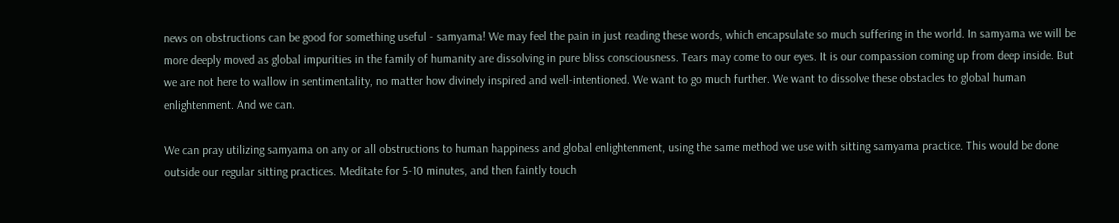news on obstructions can be good for something useful - samyama! We may feel the pain in just reading these words, which encapsulate so much suffering in the world. In samyama we will be more deeply moved as global impurities in the family of humanity are dissolving in pure bliss consciousness. Tears may come to our eyes. It is our compassion coming up from deep inside. But we are not here to wallow in sentimentality, no matter how divinely inspired and well-intentioned. We want to go much further. We want to dissolve these obstacles to global human enlightenment. And we can.

We can pray utilizing samyama on any or all obstructions to human happiness and global enlightenment, using the same method we use with sitting samyama practice. This would be done outside our regular sitting practices. Meditate for 5-10 minutes, and then faintly touch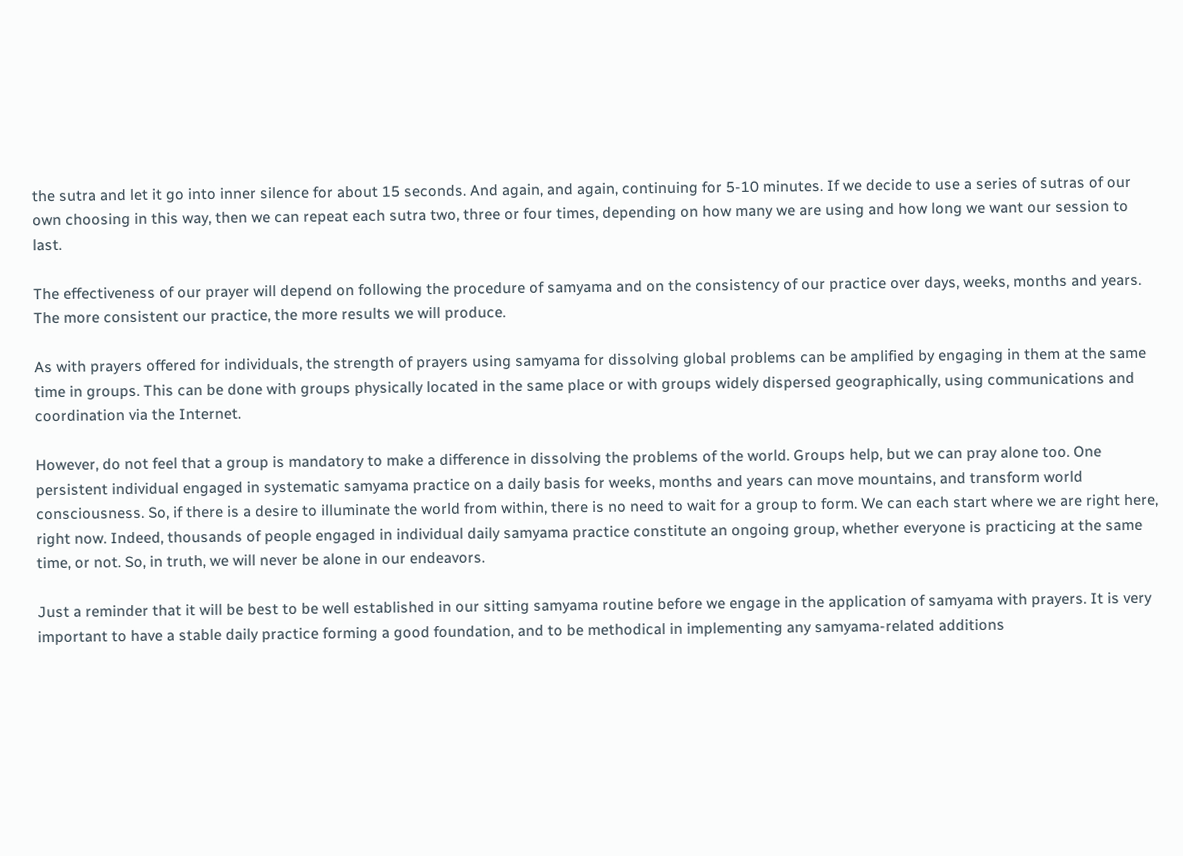the sutra and let it go into inner silence for about 15 seconds. And again, and again, continuing for 5-10 minutes. If we decide to use a series of sutras of our own choosing in this way, then we can repeat each sutra two, three or four times, depending on how many we are using and how long we want our session to last.

The effectiveness of our prayer will depend on following the procedure of samyama and on the consistency of our practice over days, weeks, months and years. The more consistent our practice, the more results we will produce.

As with prayers offered for individuals, the strength of prayers using samyama for dissolving global problems can be amplified by engaging in them at the same time in groups. This can be done with groups physically located in the same place or with groups widely dispersed geographically, using communications and coordination via the Internet.

However, do not feel that a group is mandatory to make a difference in dissolving the problems of the world. Groups help, but we can pray alone too. One persistent individual engaged in systematic samyama practice on a daily basis for weeks, months and years can move mountains, and transform world consciousness. So, if there is a desire to illuminate the world from within, there is no need to wait for a group to form. We can each start where we are right here, right now. Indeed, thousands of people engaged in individual daily samyama practice constitute an ongoing group, whether everyone is practicing at the same time, or not. So, in truth, we will never be alone in our endeavors.

Just a reminder that it will be best to be well established in our sitting samyama routine before we engage in the application of samyama with prayers. It is very important to have a stable daily practice forming a good foundation, and to be methodical in implementing any samyama-related additions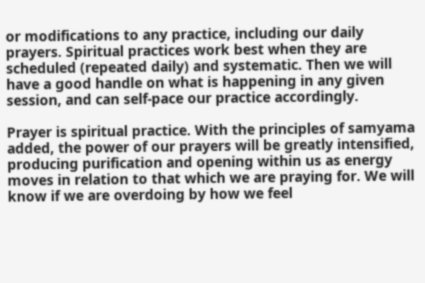or modifications to any practice, including our daily prayers. Spiritual practices work best when they are scheduled (repeated daily) and systematic. Then we will have a good handle on what is happening in any given session, and can self-pace our practice accordingly.

Prayer is spiritual practice. With the principles of samyama added, the power of our prayers will be greatly intensified, producing purification and opening within us as energy moves in relation to that which we are praying for. We will know if we are overdoing by how we feel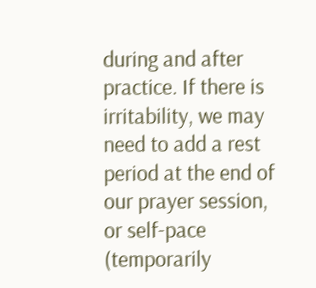during and after practice. If there is irritability, we may need to add a rest period at the end of our prayer session, or self-pace (temporarily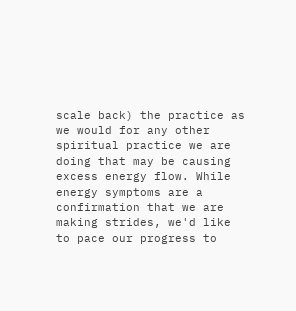scale back) the practice as we would for any other spiritual practice we are doing that may be causing excess energy flow. While energy symptoms are a confirmation that we are making strides, we'd like to pace our progress to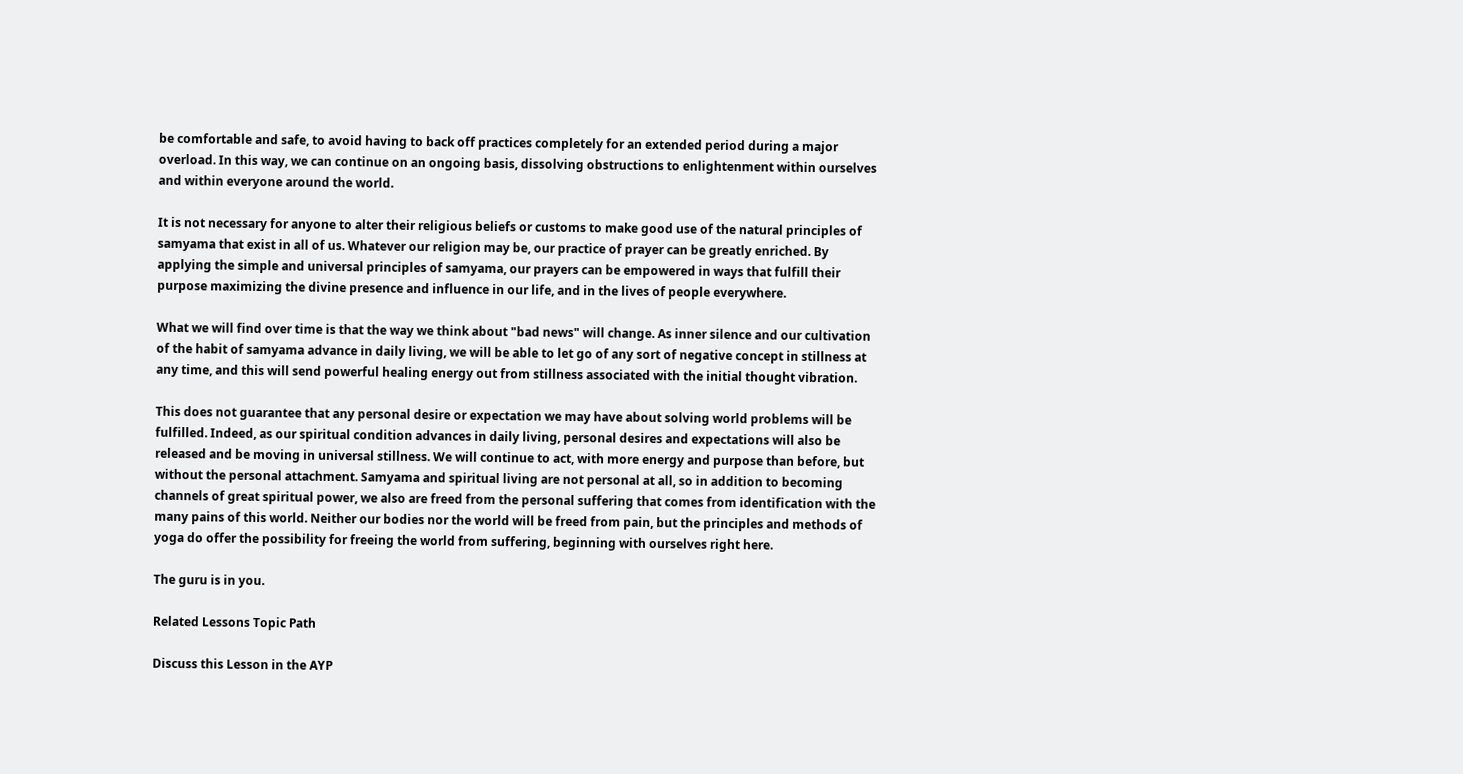be comfortable and safe, to avoid having to back off practices completely for an extended period during a major overload. In this way, we can continue on an ongoing basis, dissolving obstructions to enlightenment within ourselves and within everyone around the world.

It is not necessary for anyone to alter their religious beliefs or customs to make good use of the natural principles of samyama that exist in all of us. Whatever our religion may be, our practice of prayer can be greatly enriched. By applying the simple and universal principles of samyama, our prayers can be empowered in ways that fulfill their purpose maximizing the divine presence and influence in our life, and in the lives of people everywhere.

What we will find over time is that the way we think about "bad news" will change. As inner silence and our cultivation of the habit of samyama advance in daily living, we will be able to let go of any sort of negative concept in stillness at any time, and this will send powerful healing energy out from stillness associated with the initial thought vibration.

This does not guarantee that any personal desire or expectation we may have about solving world problems will be fulfilled. Indeed, as our spiritual condition advances in daily living, personal desires and expectations will also be released and be moving in universal stillness. We will continue to act, with more energy and purpose than before, but without the personal attachment. Samyama and spiritual living are not personal at all, so in addition to becoming channels of great spiritual power, we also are freed from the personal suffering that comes from identification with the many pains of this world. Neither our bodies nor the world will be freed from pain, but the principles and methods of yoga do offer the possibility for freeing the world from suffering, beginning with ourselves right here.

The guru is in you.

Related Lessons Topic Path

Discuss this Lesson in the AYP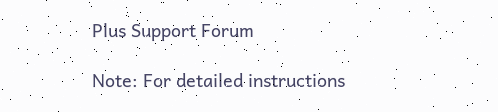Plus Support Forum

Note: For detailed instructions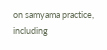on samyama practice, including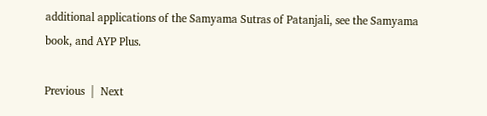additional applications of the Samyama Sutras of Patanjali, see the Samyama book, and AYP Plus.

Previous  |  Next